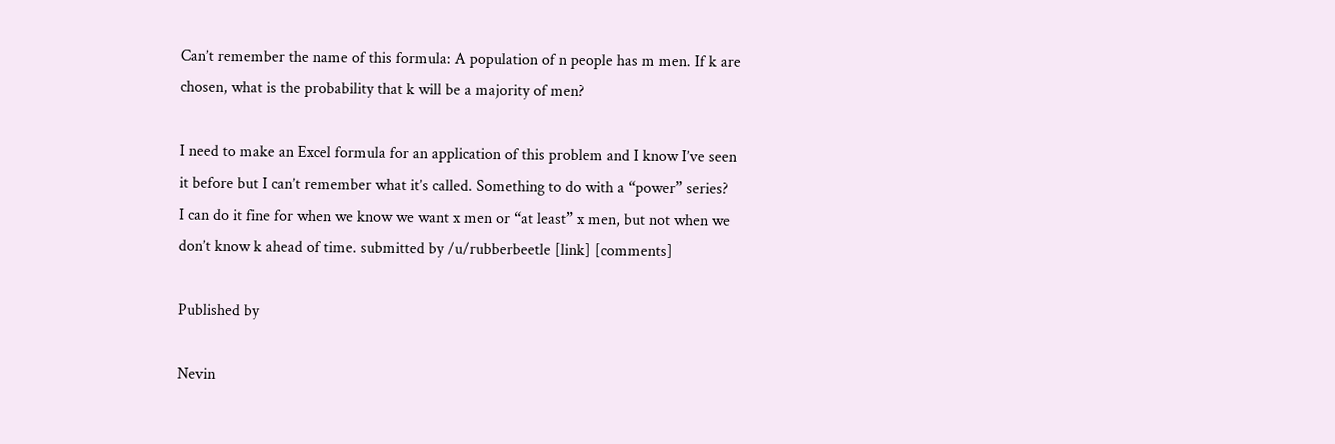Can’t remember the name of this formula: A population of n people has m men. If k are chosen, what is the probability that k will be a majority of men?

I need to make an Excel formula for an application of this problem and I know I’ve seen it before but I can’t remember what it’s called. Something to do with a “power” series?  I can do it fine for when we know we want x men or “at least” x men, but not when we don’t know k ahead of time. submitted by /u/rubberbeetle [link] [comments]

Published by

Nevin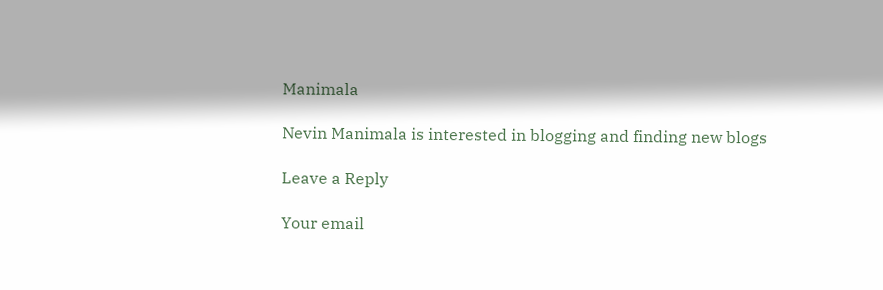Manimala

Nevin Manimala is interested in blogging and finding new blogs

Leave a Reply

Your email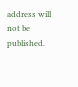address will not be published.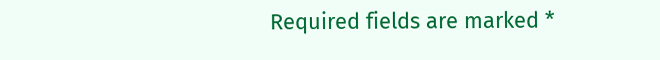Required fields are marked *